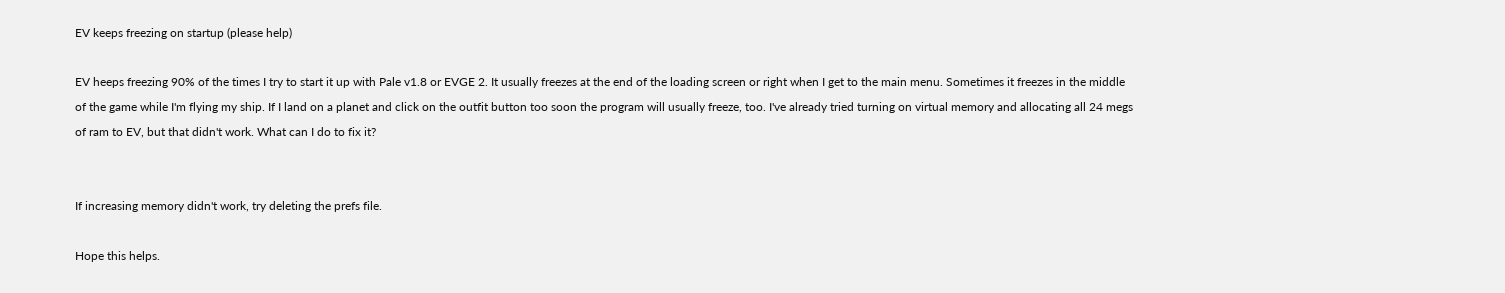EV keeps freezing on startup (please help)

EV heeps freezing 90% of the times I try to start it up with Pale v1.8 or EVGE 2. It usually freezes at the end of the loading screen or right when I get to the main menu. Sometimes it freezes in the middle of the game while I'm flying my ship. If I land on a planet and click on the outfit button too soon the program will usually freeze, too. I've already tried turning on virtual memory and allocating all 24 megs of ram to EV, but that didn't work. What can I do to fix it?


If increasing memory didn't work, try deleting the prefs file.

Hope this helps.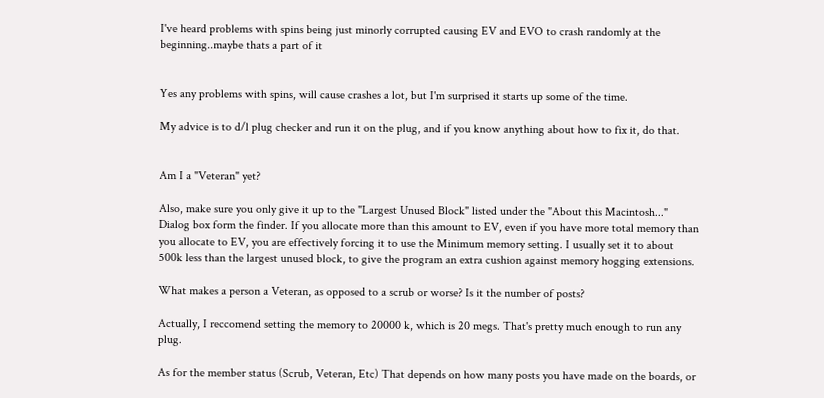I've heard problems with spins being just minorly corrupted causing EV and EVO to crash randomly at the beginning..maybe thats a part of it


Yes any problems with spins, will cause crashes a lot, but I'm surprised it starts up some of the time.

My advice is to d/l plug checker and run it on the plug, and if you know anything about how to fix it, do that.


Am I a "Veteran" yet?

Also, make sure you only give it up to the "Largest Unused Block" listed under the "About this Macintosh..." Dialog box form the finder. If you allocate more than this amount to EV, even if you have more total memory than you allocate to EV, you are effectively forcing it to use the Minimum memory setting. I usually set it to about 500k less than the largest unused block, to give the program an extra cushion against memory hogging extensions.

What makes a person a Veteran, as opposed to a scrub or worse? Is it the number of posts?

Actually, I reccomend setting the memory to 20000 k, which is 20 megs. That's pretty much enough to run any plug.

As for the member status (Scrub, Veteran, Etc) That depends on how many posts you have made on the boards, or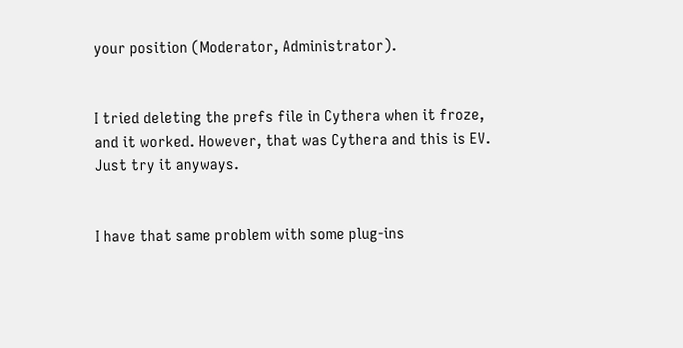your position (Moderator, Administrator).


I tried deleting the prefs file in Cythera when it froze, and it worked. However, that was Cythera and this is EV. Just try it anyways.


I have that same problem with some plug-ins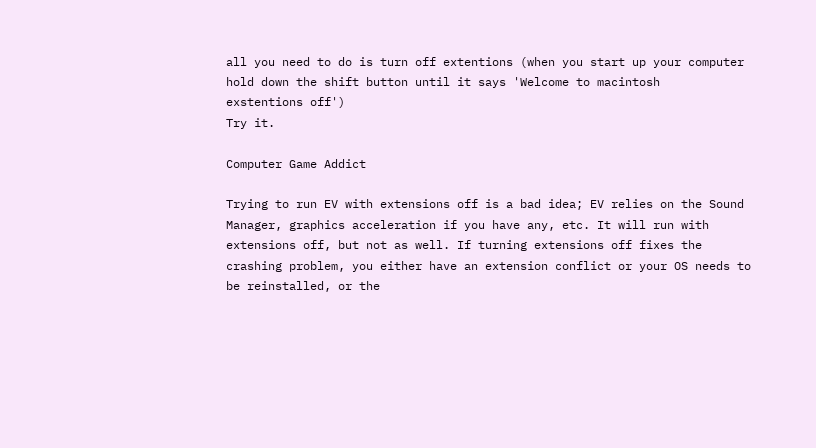all you need to do is turn off extentions (when you start up your computer hold down the shift button until it says 'Welcome to macintosh
exstentions off')
Try it.

Computer Game Addict

Trying to run EV with extensions off is a bad idea; EV relies on the Sound Manager, graphics acceleration if you have any, etc. It will run with extensions off, but not as well. If turning extensions off fixes the crashing problem, you either have an extension conflict or your OS needs to be reinstalled, or the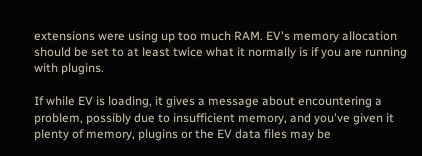extensions were using up too much RAM. EV's memory allocation should be set to at least twice what it normally is if you are running with plugins.

If while EV is loading, it gives a message about encountering a problem, possibly due to insufficient memory, and you've given it plenty of memory, plugins or the EV data files may be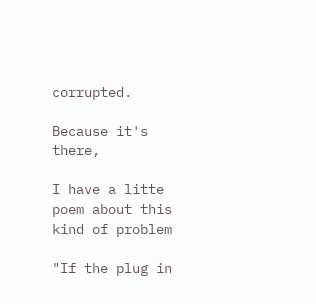corrupted.

Because it's there,

I have a litte poem about this kind of problem

"If the plug in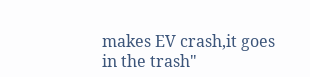makes EV crash,it goes in the trash"